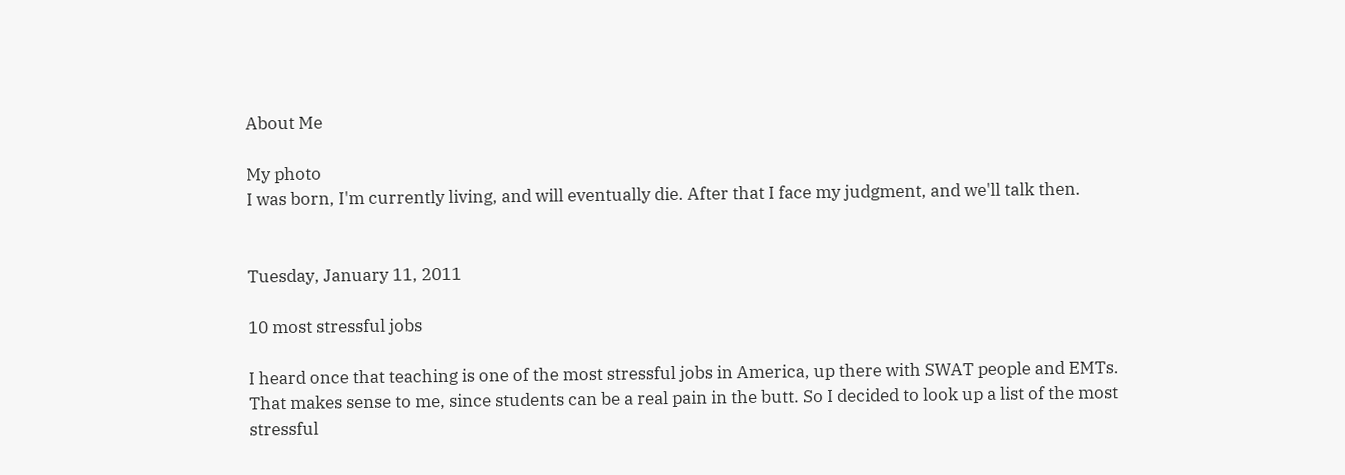About Me

My photo
I was born, I'm currently living, and will eventually die. After that I face my judgment, and we'll talk then.


Tuesday, January 11, 2011

10 most stressful jobs

I heard once that teaching is one of the most stressful jobs in America, up there with SWAT people and EMTs. That makes sense to me, since students can be a real pain in the butt. So I decided to look up a list of the most stressful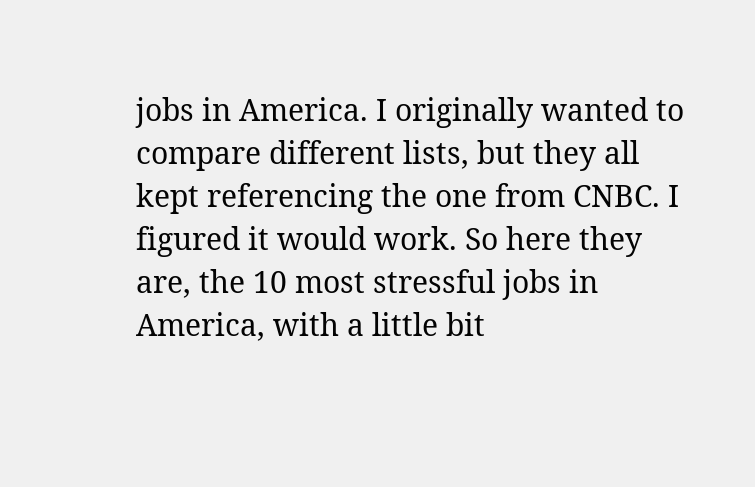jobs in America. I originally wanted to compare different lists, but they all kept referencing the one from CNBC. I figured it would work. So here they are, the 10 most stressful jobs in America, with a little bit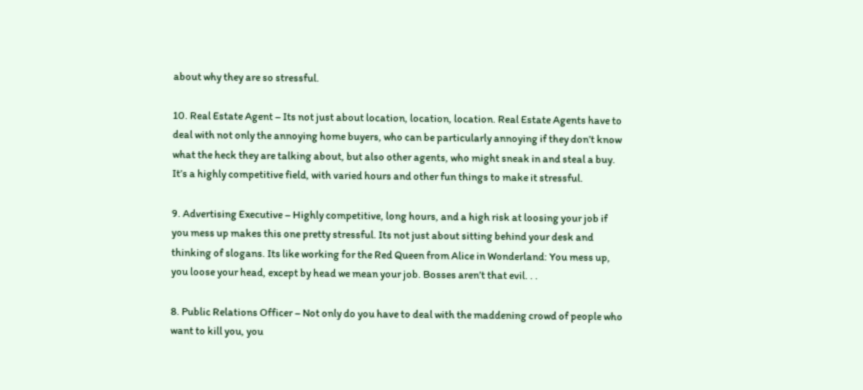about why they are so stressful.

10. Real Estate Agent – Its not just about location, location, location. Real Estate Agents have to deal with not only the annoying home buyers, who can be particularly annoying if they don’t know what the heck they are talking about, but also other agents, who might sneak in and steal a buy. It’s a highly competitive field, with varied hours and other fun things to make it stressful.

9. Advertising Executive – Highly competitive, long hours, and a high risk at loosing your job if you mess up makes this one pretty stressful. Its not just about sitting behind your desk and thinking of slogans. Its like working for the Red Queen from Alice in Wonderland: You mess up, you loose your head, except by head we mean your job. Bosses aren’t that evil. . .

8. Public Relations Officer – Not only do you have to deal with the maddening crowd of people who want to kill you, you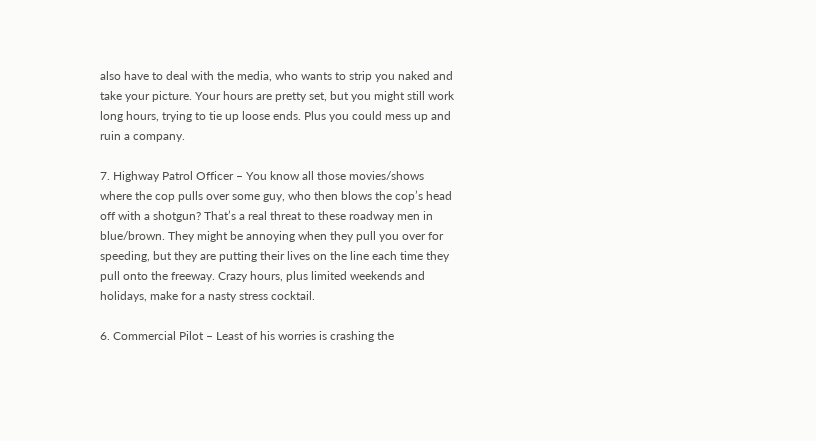also have to deal with the media, who wants to strip you naked and take your picture. Your hours are pretty set, but you might still work long hours, trying to tie up loose ends. Plus you could mess up and ruin a company.

7. Highway Patrol Officer – You know all those movies/shows where the cop pulls over some guy, who then blows the cop’s head off with a shotgun? That’s a real threat to these roadway men in blue/brown. They might be annoying when they pull you over for speeding, but they are putting their lives on the line each time they pull onto the freeway. Crazy hours, plus limited weekends and holidays, make for a nasty stress cocktail.

6. Commercial Pilot – Least of his worries is crashing the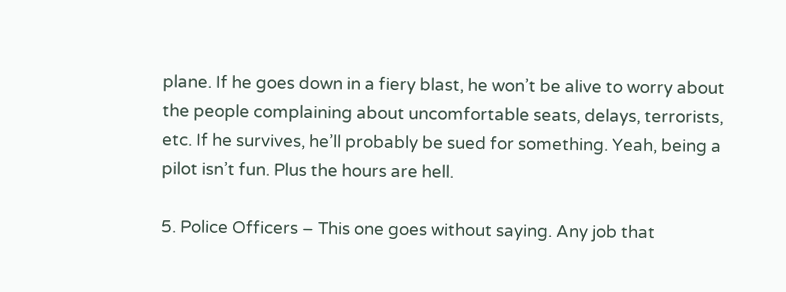plane. If he goes down in a fiery blast, he won’t be alive to worry about the people complaining about uncomfortable seats, delays, terrorists, etc. If he survives, he’ll probably be sued for something. Yeah, being a pilot isn’t fun. Plus the hours are hell.

5. Police Officers – This one goes without saying. Any job that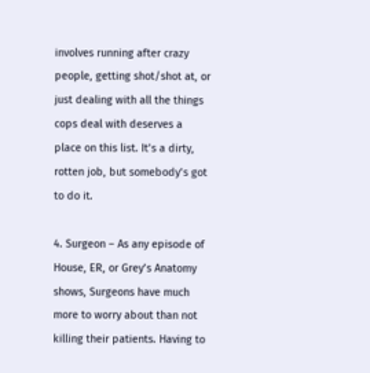involves running after crazy people, getting shot/shot at, or just dealing with all the things cops deal with deserves a place on this list. It’s a dirty, rotten job, but somebody’s got to do it.

4. Surgeon – As any episode of House, ER, or Grey’s Anatomy shows, Surgeons have much more to worry about than not killing their patients. Having to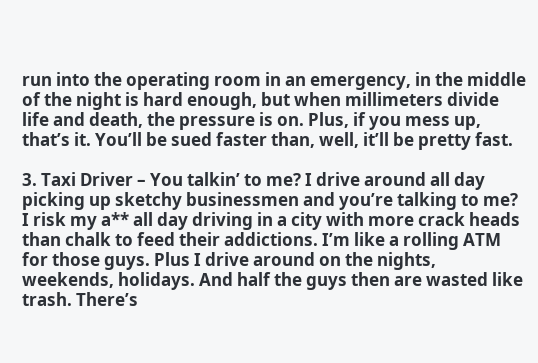run into the operating room in an emergency, in the middle of the night is hard enough, but when millimeters divide life and death, the pressure is on. Plus, if you mess up, that’s it. You’ll be sued faster than, well, it’ll be pretty fast.

3. Taxi Driver – You talkin’ to me? I drive around all day picking up sketchy businessmen and you’re talking to me? I risk my a** all day driving in a city with more crack heads than chalk to feed their addictions. I’m like a rolling ATM for those guys. Plus I drive around on the nights, weekends, holidays. And half the guys then are wasted like trash. There’s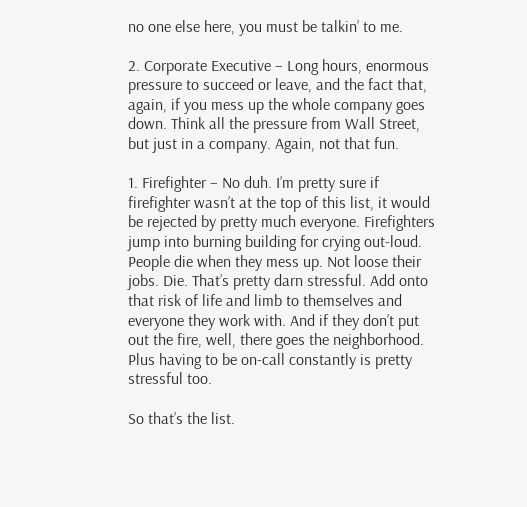no one else here, you must be talkin’ to me.

2. Corporate Executive – Long hours, enormous pressure to succeed or leave, and the fact that, again, if you mess up the whole company goes down. Think all the pressure from Wall Street, but just in a company. Again, not that fun.

1. Firefighter – No duh. I’m pretty sure if firefighter wasn’t at the top of this list, it would be rejected by pretty much everyone. Firefighters jump into burning building for crying out-loud. People die when they mess up. Not loose their jobs. Die. That’s pretty darn stressful. Add onto that risk of life and limb to themselves and everyone they work with. And if they don’t put out the fire, well, there goes the neighborhood. Plus having to be on-call constantly is pretty stressful too.

So that’s the list.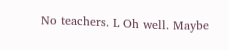No teachers. L Oh well. Maybe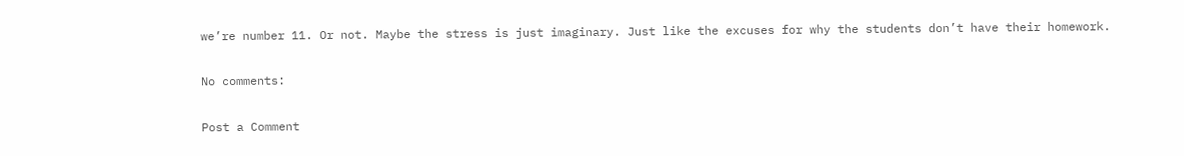we’re number 11. Or not. Maybe the stress is just imaginary. Just like the excuses for why the students don’t have their homework.

No comments:

Post a Comment